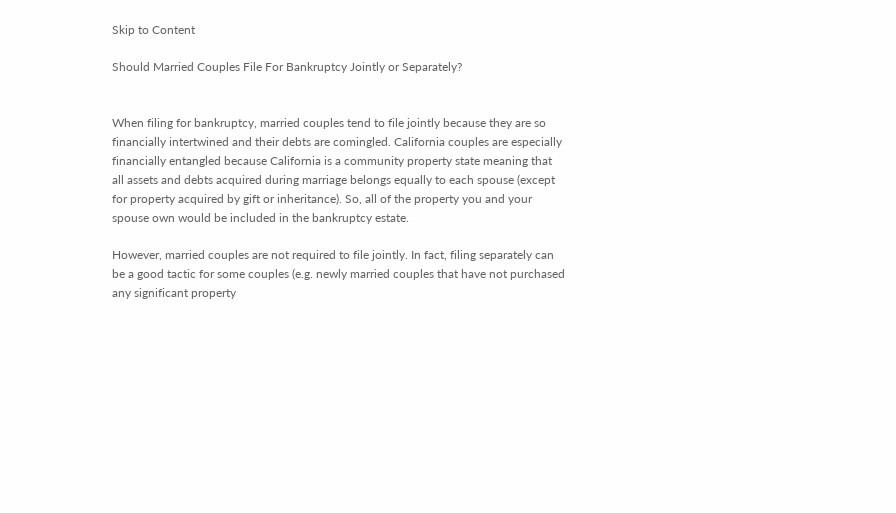Skip to Content

Should Married Couples File For Bankruptcy Jointly or Separately?


When filing for bankruptcy, married couples tend to file jointly because they are so financially intertwined and their debts are comingled. California couples are especially financially entangled because California is a community property state meaning that all assets and debts acquired during marriage belongs equally to each spouse (except for property acquired by gift or inheritance). So, all of the property you and your spouse own would be included in the bankruptcy estate.

However, married couples are not required to file jointly. In fact, filing separately can be a good tactic for some couples (e.g. newly married couples that have not purchased any significant property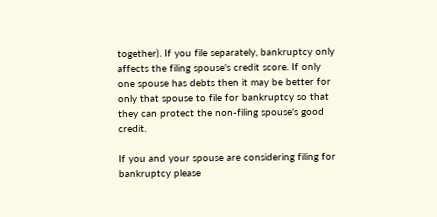together). If you file separately, bankruptcy only affects the filing spouse's credit score. If only one spouse has debts then it may be better for only that spouse to file for bankruptcy so that they can protect the non-filing spouse's good credit.

If you and your spouse are considering filing for bankruptcy please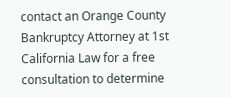contact an Orange County Bankruptcy Attorney at 1st California Law for a free consultation to determine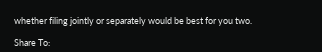whether filing jointly or separately would be best for you two.

Share To: